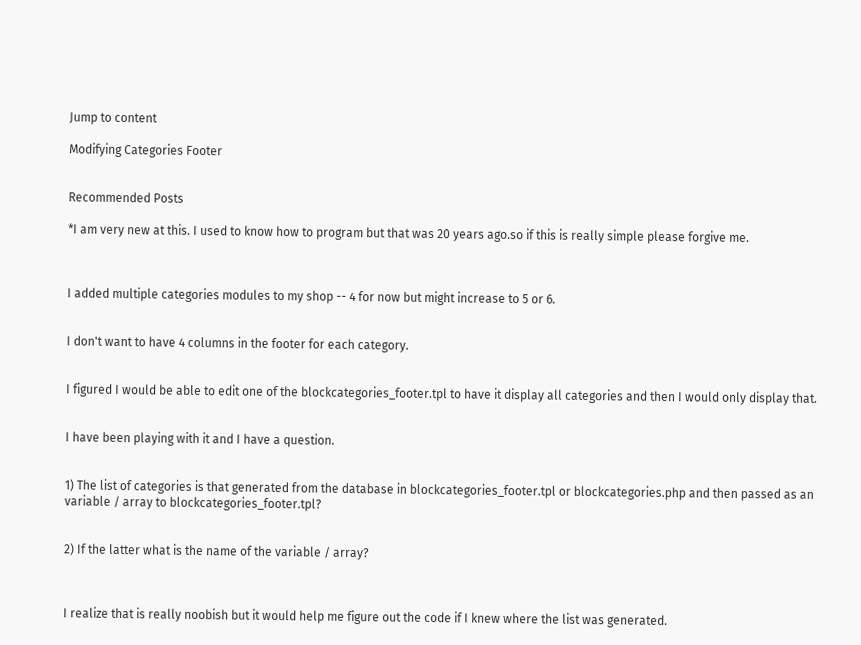Jump to content

Modifying Categories Footer


Recommended Posts

*I am very new at this. I used to know how to program but that was 20 years ago.so if this is really simple please forgive me.



I added multiple categories modules to my shop -- 4 for now but might increase to 5 or 6.


I don't want to have 4 columns in the footer for each category.


I figured I would be able to edit one of the blockcategories_footer.tpl to have it display all categories and then I would only display that.


I have been playing with it and I have a question.


1) The list of categories is that generated from the database in blockcategories_footer.tpl or blockcategories.php and then passed as an variable / array to blockcategories_footer.tpl?


2) If the latter what is the name of the variable / array?



I realize that is really noobish but it would help me figure out the code if I knew where the list was generated.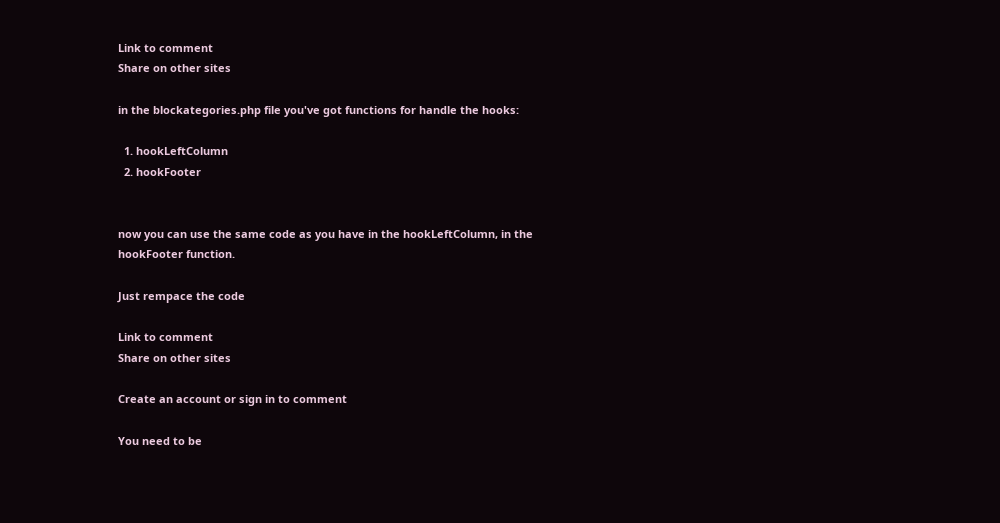Link to comment
Share on other sites

in the blockategories.php file you've got functions for handle the hooks:

  1. hookLeftColumn
  2. hookFooter


now you can use the same code as you have in the hookLeftColumn, in the hookFooter function.

Just rempace the code

Link to comment
Share on other sites

Create an account or sign in to comment

You need to be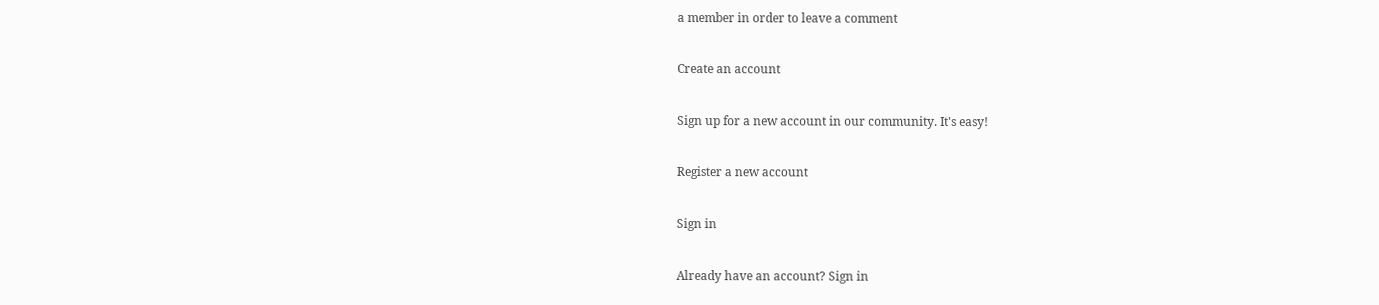a member in order to leave a comment

Create an account

Sign up for a new account in our community. It's easy!

Register a new account

Sign in

Already have an account? Sign in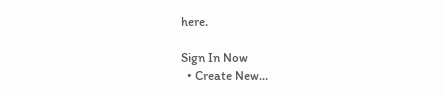here.

Sign In Now
  • Create New...